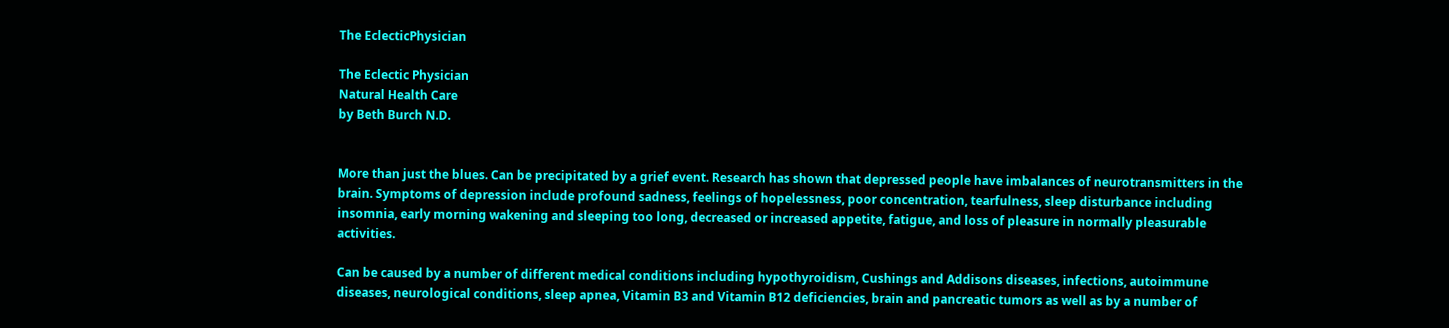The EclecticPhysician

The Eclectic Physician
Natural Health Care
by Beth Burch N.D.


More than just the blues. Can be precipitated by a grief event. Research has shown that depressed people have imbalances of neurotransmitters in the brain. Symptoms of depression include profound sadness, feelings of hopelessness, poor concentration, tearfulness, sleep disturbance including insomnia, early morning wakening and sleeping too long, decreased or increased appetite, fatigue, and loss of pleasure in normally pleasurable activities.

Can be caused by a number of different medical conditions including hypothyroidism, Cushings and Addisons diseases, infections, autoimmune diseases, neurological conditions, sleep apnea, Vitamin B3 and Vitamin B12 deficiencies, brain and pancreatic tumors as well as by a number of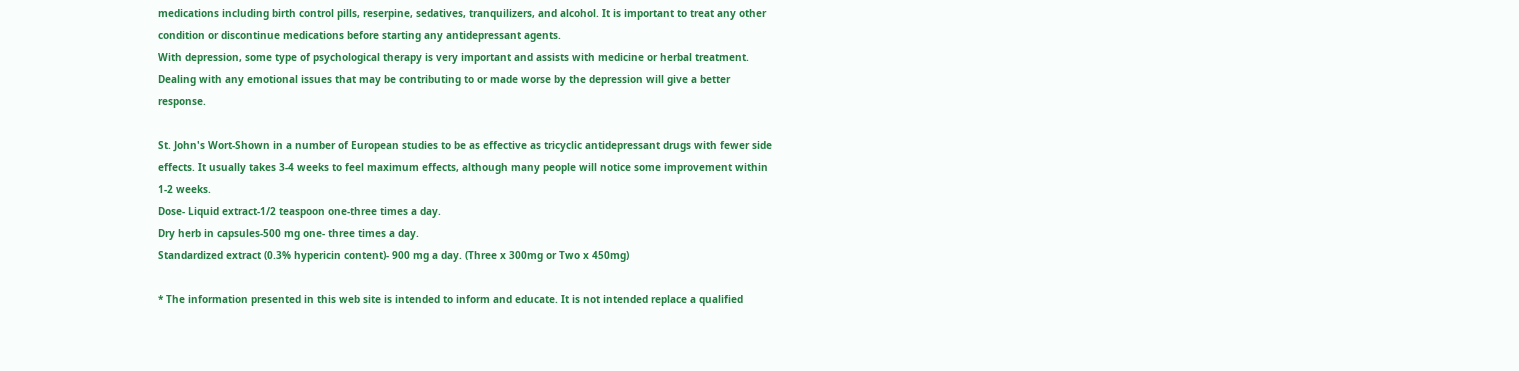medications including birth control pills, reserpine, sedatives, tranquilizers, and alcohol. It is important to treat any other condition or discontinue medications before starting any antidepressant agents.
With depression, some type of psychological therapy is very important and assists with medicine or herbal treatment. Dealing with any emotional issues that may be contributing to or made worse by the depression will give a better response.

St. John's Wort-Shown in a number of European studies to be as effective as tricyclic antidepressant drugs with fewer side effects. It usually takes 3-4 weeks to feel maximum effects, although many people will notice some improvement within 1-2 weeks.
Dose- Liquid extract-1/2 teaspoon one-three times a day.
Dry herb in capsules-500 mg one- three times a day.
Standardized extract (0.3% hypericin content)- 900 mg a day. (Three x 300mg or Two x 450mg)

* The information presented in this web site is intended to inform and educate. It is not intended replace a qualified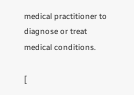medical practitioner to diagnose or treat medical conditions.

[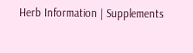Herb Information | Supplements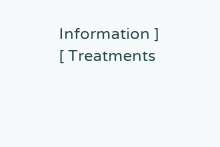Information ]
[ Treatments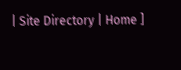| Site Directory | Home ]